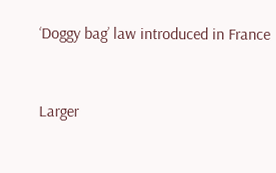‘Doggy bag’ law introduced in France


Larger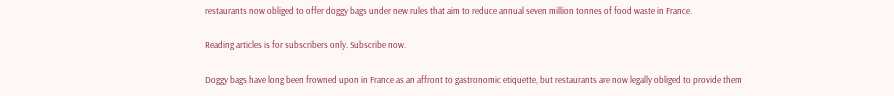restaurants now obliged to offer doggy bags under new rules that aim to reduce annual seven million tonnes of food waste in France.

Reading articles is for subscribers only. Subscribe now.

Doggy bags have long been frowned upon in France as an affront to gastronomic etiquette, but restaurants are now legally obliged to provide them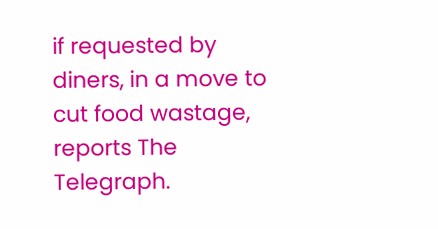if requested by diners, in a move to cut food wastage, reports The Telegraph.